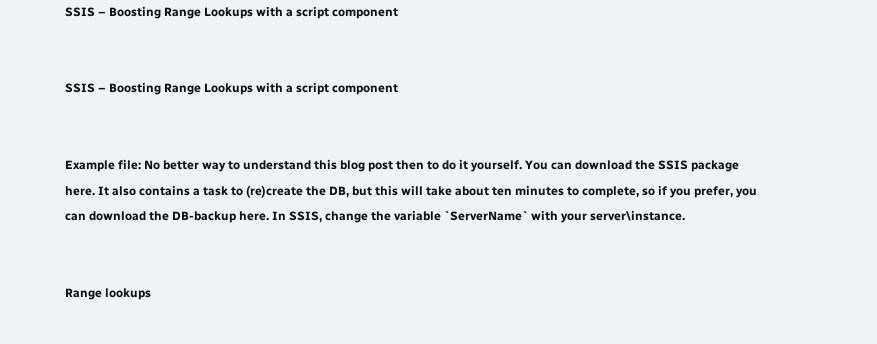SSIS – Boosting Range Lookups with a script component


SSIS – Boosting Range Lookups with a script component


Example file: No better way to understand this blog post then to do it yourself. You can download the SSIS package here. It also contains a task to (re)create the DB, but this will take about ten minutes to complete, so if you prefer, you can download the DB-backup here. In SSIS, change the variable `ServerName` with your server\instance.


Range lookups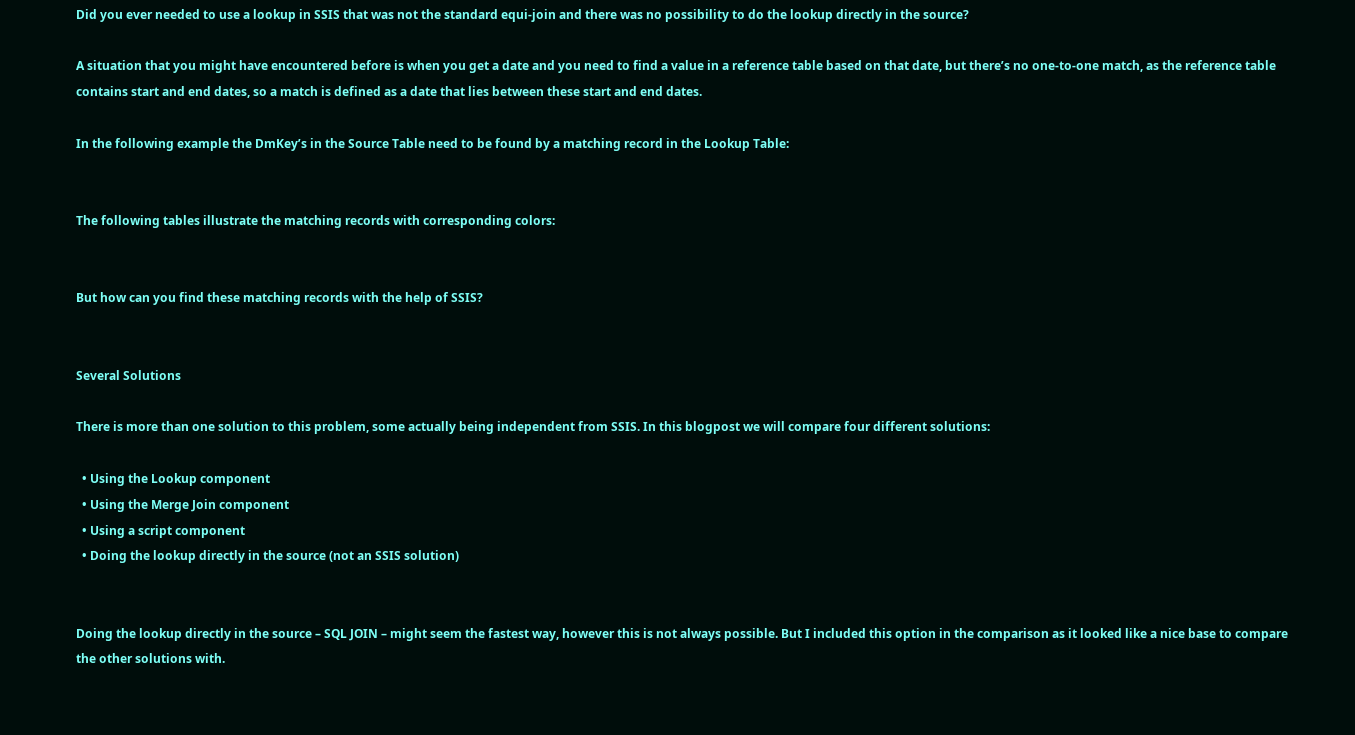Did you ever needed to use a lookup in SSIS that was not the standard equi-join and there was no possibility to do the lookup directly in the source?

A situation that you might have encountered before is when you get a date and you need to find a value in a reference table based on that date, but there’s no one-to-one match, as the reference table contains start and end dates, so a match is defined as a date that lies between these start and end dates.

In the following example the DmKey’s in the Source Table need to be found by a matching record in the Lookup Table:


The following tables illustrate the matching records with corresponding colors:


But how can you find these matching records with the help of SSIS?


Several Solutions

There is more than one solution to this problem, some actually being independent from SSIS. In this blogpost we will compare four different solutions:

  • Using the Lookup component
  • Using the Merge Join component
  • Using a script component
  • Doing the lookup directly in the source (not an SSIS solution)


Doing the lookup directly in the source – SQL JOIN – might seem the fastest way, however this is not always possible. But I included this option in the comparison as it looked like a nice base to compare the other solutions with.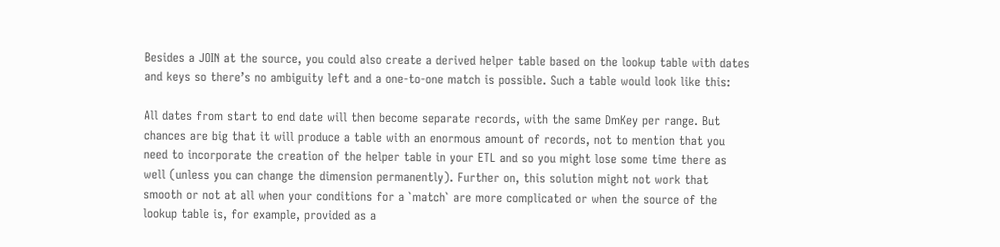Besides a JOIN at the source, you could also create a derived helper table based on the lookup table with dates and keys so there’s no ambiguity left and a one-to-one match is possible. Such a table would look like this:

All dates from start to end date will then become separate records, with the same DmKey per range. But chances are big that it will produce a table with an enormous amount of records, not to mention that you need to incorporate the creation of the helper table in your ETL and so you might lose some time there as well (unless you can change the dimension permanently). Further on, this solution might not work that smooth or not at all when your conditions for a `match` are more complicated or when the source of the lookup table is, for example, provided as a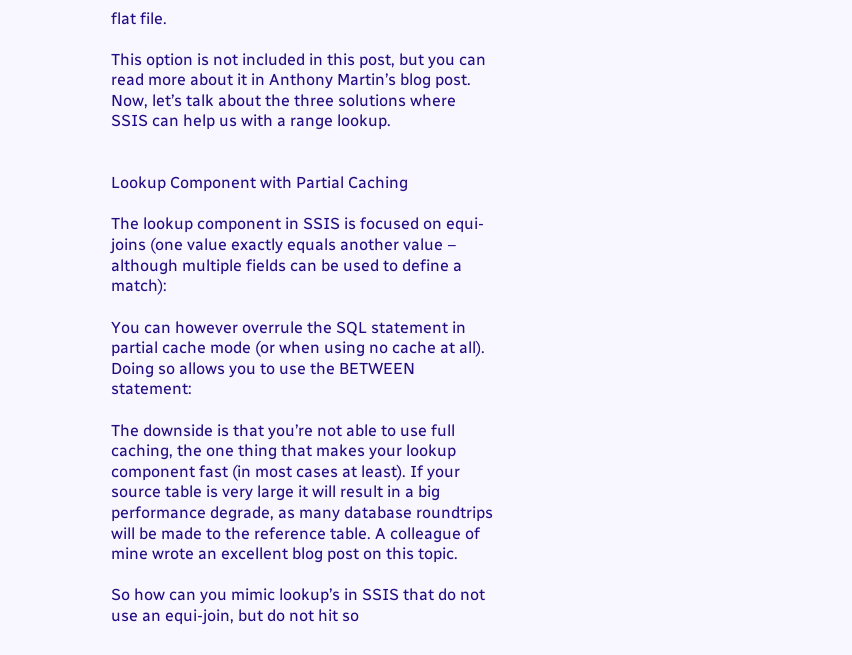flat file.

This option is not included in this post, but you can read more about it in Anthony Martin’s blog post. Now, let’s talk about the three solutions where SSIS can help us with a range lookup.


Lookup Component with Partial Caching

The lookup component in SSIS is focused on equi-joins (one value exactly equals another value – although multiple fields can be used to define a match):

You can however overrule the SQL statement in partial cache mode (or when using no cache at all). Doing so allows you to use the BETWEEN statement:

The downside is that you’re not able to use full caching, the one thing that makes your lookup component fast (in most cases at least). If your source table is very large it will result in a big performance degrade, as many database roundtrips will be made to the reference table. A colleague of mine wrote an excellent blog post on this topic.

So how can you mimic lookup’s in SSIS that do not use an equi-join, but do not hit so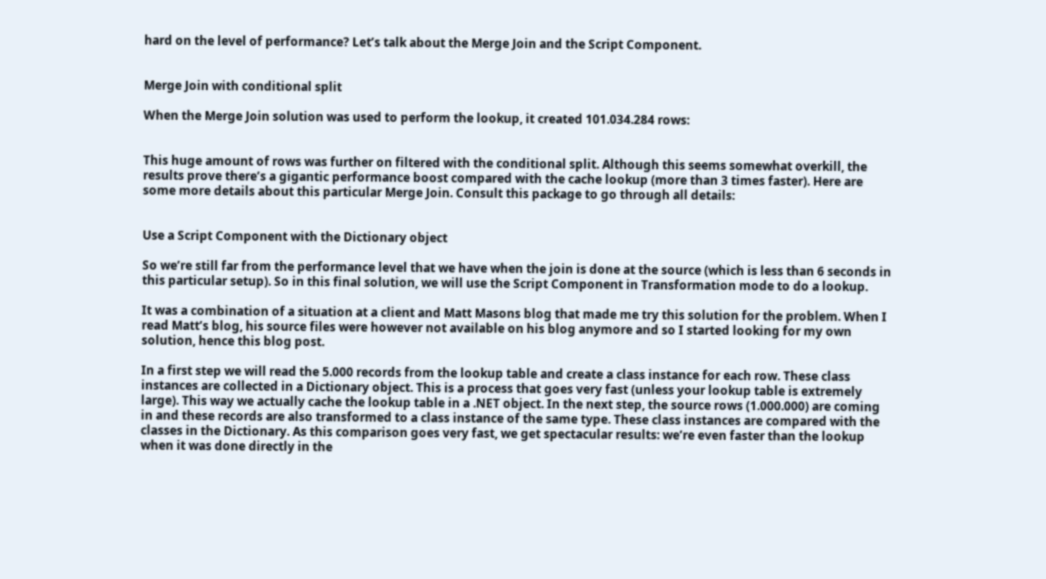hard on the level of performance? Let’s talk about the Merge Join and the Script Component.


Merge Join with conditional split

When the Merge Join solution was used to perform the lookup, it created 101.034.284 rows:


This huge amount of rows was further on filtered with the conditional split. Although this seems somewhat overkill, the results prove there’s a gigantic performance boost compared with the cache lookup (more than 3 times faster). Here are some more details about this particular Merge Join. Consult this package to go through all details:


Use a Script Component with the Dictionary object

So we’re still far from the performance level that we have when the join is done at the source (which is less than 6 seconds in this particular setup). So in this final solution, we will use the Script Component in Transformation mode to do a lookup.

It was a combination of a situation at a client and Matt Masons blog that made me try this solution for the problem. When I read Matt’s blog, his source files were however not available on his blog anymore and so I started looking for my own solution, hence this blog post.

In a first step we will read the 5.000 records from the lookup table and create a class instance for each row. These class instances are collected in a Dictionary object. This is a process that goes very fast (unless your lookup table is extremely large). This way we actually cache the lookup table in a .NET object. In the next step, the source rows (1.000.000) are coming in and these records are also transformed to a class instance of the same type. These class instances are compared with the classes in the Dictionary. As this comparison goes very fast, we get spectacular results: we’re even faster than the lookup when it was done directly in the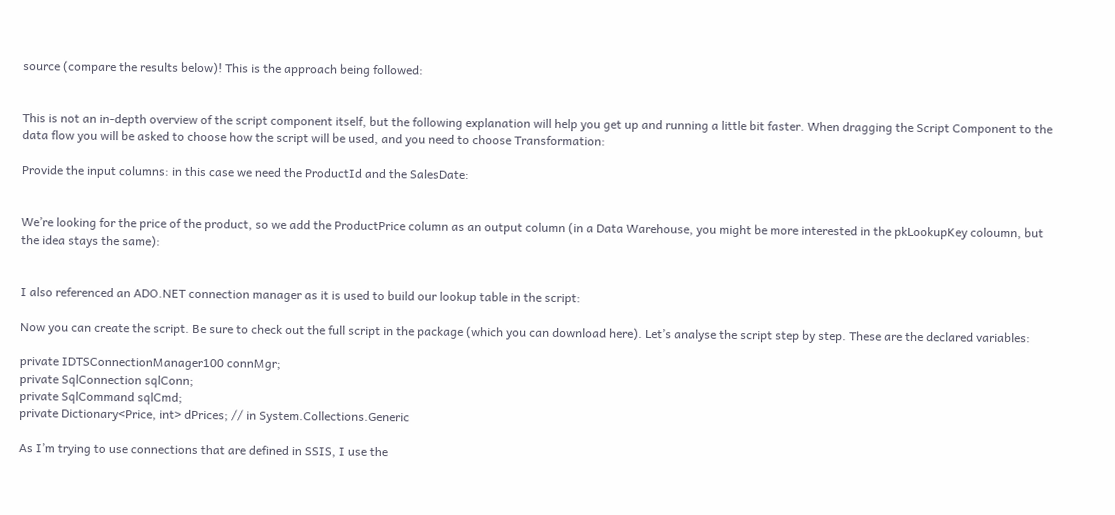source (compare the results below)! This is the approach being followed:


This is not an in-depth overview of the script component itself, but the following explanation will help you get up and running a little bit faster. When dragging the Script Component to the data flow you will be asked to choose how the script will be used, and you need to choose Transformation:

Provide the input columns: in this case we need the ProductId and the SalesDate:


We’re looking for the price of the product, so we add the ProductPrice column as an output column (in a Data Warehouse, you might be more interested in the pkLookupKey coloumn, but the idea stays the same):


I also referenced an ADO.NET connection manager as it is used to build our lookup table in the script:

Now you can create the script. Be sure to check out the full script in the package (which you can download here). Let’s analyse the script step by step. These are the declared variables:

private IDTSConnectionManager100 connMgr;
private SqlConnection sqlConn;
private SqlCommand sqlCmd;
private Dictionary<Price, int> dPrices; // in System.Collections.Generic

As I’m trying to use connections that are defined in SSIS, I use the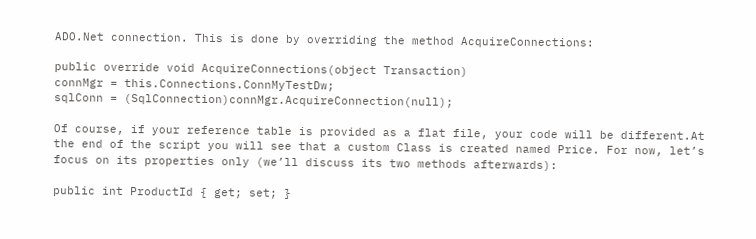ADO.Net connection. This is done by overriding the method AcquireConnections:

public override void AcquireConnections(object Transaction)
connMgr = this.Connections.ConnMyTestDw;
sqlConn = (SqlConnection)connMgr.AcquireConnection(null);

Of course, if your reference table is provided as a flat file, your code will be different.At the end of the script you will see that a custom Class is created named Price. For now, let’s focus on its properties only (we’ll discuss its two methods afterwards):

public int ProductId { get; set; }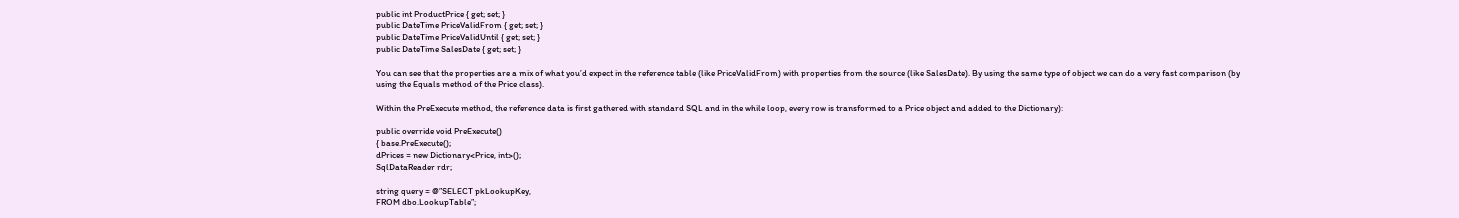public int ProductPrice { get; set; }
public DateTime PriceValidFrom { get; set; }
public DateTime PriceValidUntil { get; set; }
public DateTime SalesDate { get; set; }

You can see that the properties are a mix of what you’d expect in the reference table (like PriceValidFrom) with properties from the source (like SalesDate). By using the same type of object we can do a very fast comparison (by using the Equals method of the Price class).

Within the PreExecute method, the reference data is first gathered with standard SQL and in the while loop, every row is transformed to a Price object and added to the Dictionary):

public override void PreExecute()
{ base.PreExecute();
dPrices = new Dictionary<Price, int>();
SqlDataReader rdr;

string query = @”SELECT pkLookupKey,
FROM dbo.LookupTable”;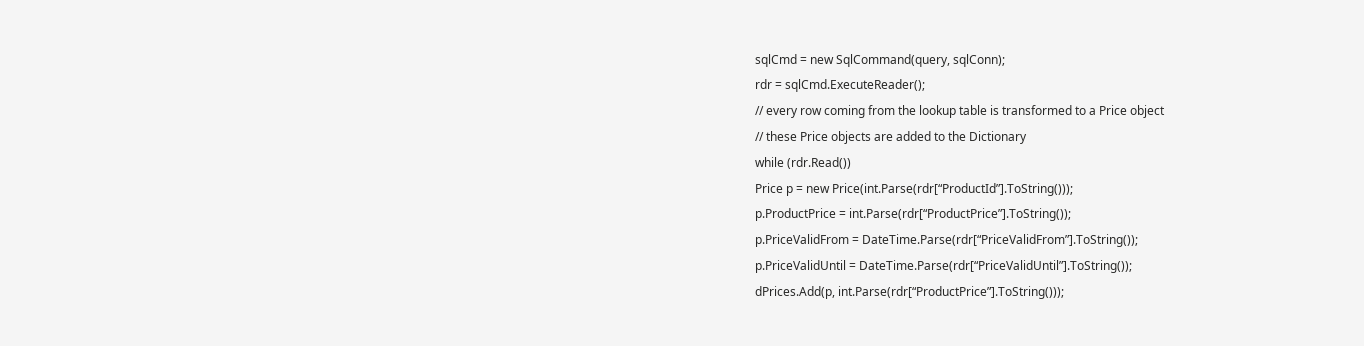sqlCmd = new SqlCommand(query, sqlConn);
rdr = sqlCmd.ExecuteReader();
// every row coming from the lookup table is transformed to a Price object
// these Price objects are added to the Dictionary
while (rdr.Read())
Price p = new Price(int.Parse(rdr[“ProductId”].ToString()));
p.ProductPrice = int.Parse(rdr[“ProductPrice”].ToString());
p.PriceValidFrom = DateTime.Parse(rdr[“PriceValidFrom”].ToString());
p.PriceValidUntil = DateTime.Parse(rdr[“PriceValidUntil”].ToString());
dPrices.Add(p, int.Parse(rdr[“ProductPrice”].ToString()));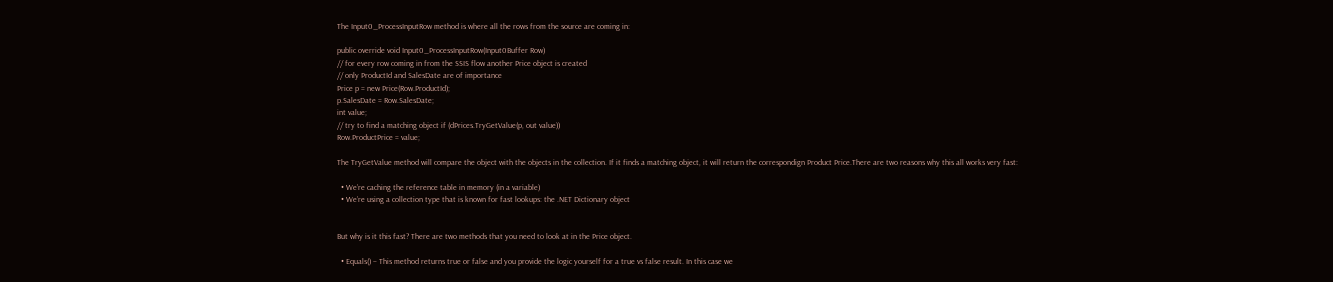The Input0_ProcessInputRow method is where all the rows from the source are coming in:

public override void Input0_ProcessInputRow(Input0Buffer Row)
// for every row coming in from the SSIS flow another Price object is created
// only ProductId and SalesDate are of importance
Price p = new Price(Row.ProductId);
p.SalesDate = Row.SalesDate;
int value;
// try to find a matching object if (dPrices.TryGetValue(p, out value))
Row.ProductPrice = value;

The TryGetValue method will compare the object with the objects in the collection. If it finds a matching object, it will return the correspondign Product Price.There are two reasons why this all works very fast:

  • We’re caching the reference table in memory (in a variable)
  • We’re using a collection type that is known for fast lookups: the .NET Dictionary object


But why is it this fast? There are two methods that you need to look at in the Price object.

  • Equals() – This method returns true or false and you provide the logic yourself for a true vs false result. In this case we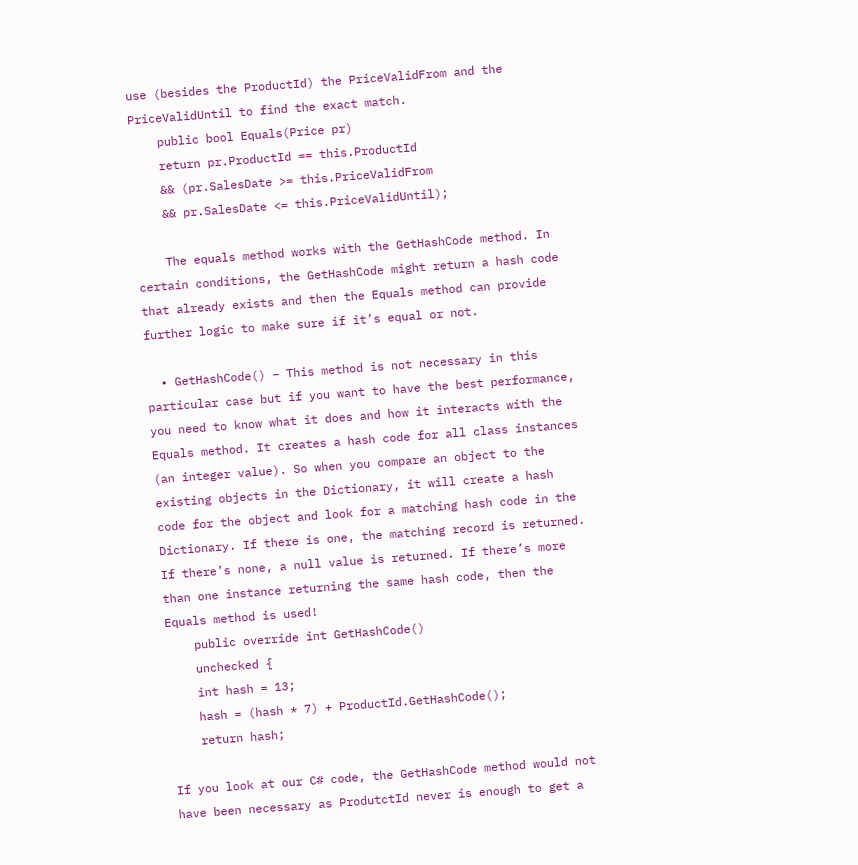use (besides the ProductId) the PriceValidFrom and the PriceValidUntil to find the exact match.
    public bool Equals(Price pr)
    return pr.ProductId == this.ProductId
    && (pr.SalesDate >= this.PriceValidFrom
    && pr.SalesDate <= this.PriceValidUntil);

    The equals method works with the GetHashCode method. In certain conditions, the GetHashCode might return a hash code that already exists and then the Equals method can provide further logic to make sure if it’s equal or not.

  • GetHashCode() – This method is not necessary in this particular case but if you want to have the best performance, you need to know what it does and how it interacts with the Equals method. It creates a hash code for all class instances (an integer value). So when you compare an object to the existing objects in the Dictionary, it will create a hash code for the object and look for a matching hash code in the Dictionary. If there is one, the matching record is returned. If there’s none, a null value is returned. If there’s more than one instance returning the same hash code, then the Equals method is used!
    public override int GetHashCode()
    unchecked {
    int hash = 13;
    hash = (hash * 7) + ProductId.GetHashCode();
    return hash;

If you look at our C# code, the GetHashCode method would not have been necessary as ProdutctId never is enough to get a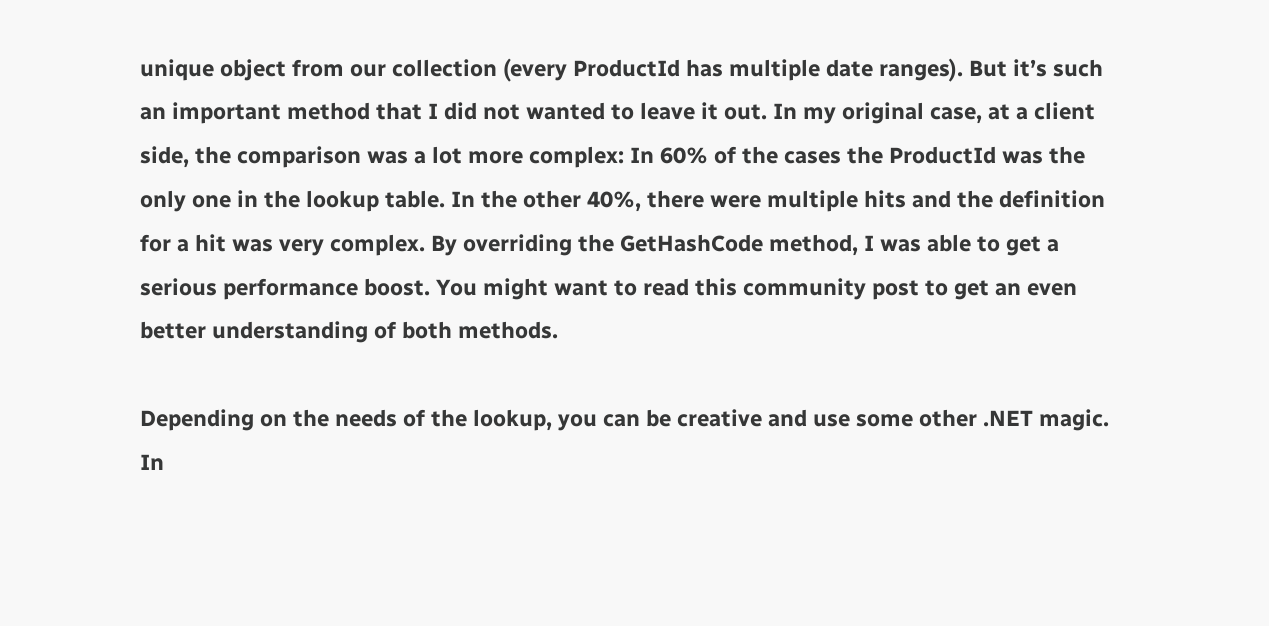unique object from our collection (every ProductId has multiple date ranges). But it’s such an important method that I did not wanted to leave it out. In my original case, at a client side, the comparison was a lot more complex: In 60% of the cases the ProductId was the only one in the lookup table. In the other 40%, there were multiple hits and the definition for a hit was very complex. By overriding the GetHashCode method, I was able to get a serious performance boost. You might want to read this community post to get an even better understanding of both methods.

Depending on the needs of the lookup, you can be creative and use some other .NET magic. In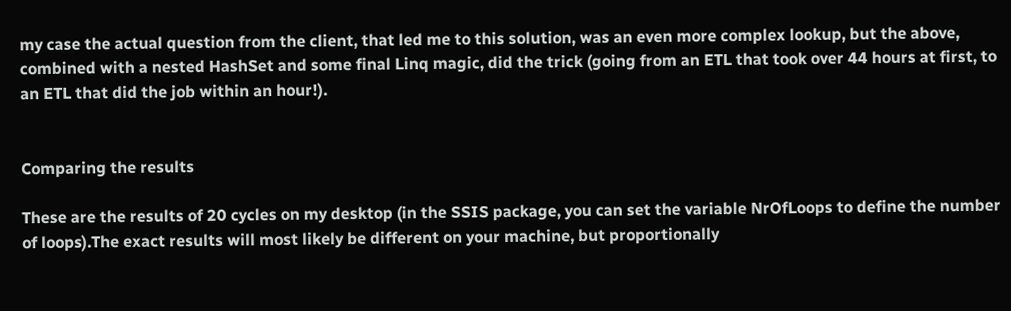my case the actual question from the client, that led me to this solution, was an even more complex lookup, but the above, combined with a nested HashSet and some final Linq magic, did the trick (going from an ETL that took over 44 hours at first, to an ETL that did the job within an hour!).


Comparing the results

These are the results of 20 cycles on my desktop (in the SSIS package, you can set the variable NrOfLoops to define the number of loops).The exact results will most likely be different on your machine, but proportionally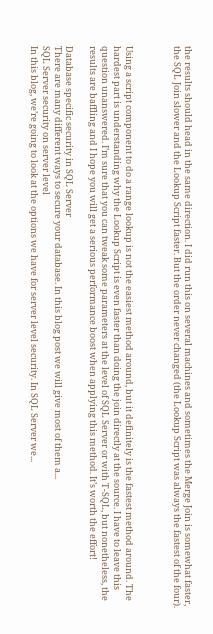the results should head in the same direction. I did run this on several machines and sometimes the Merge Join is somewhat faster, the SQL Join slower and the Lookup Script faster. But the order never changed (the Lookup Script was always the fastest of the four).



Using a script component to do a range lookup is not the easiest method around, but it definitely is the fastest method around. The hardest part is understanding why the Lookup Script is even faster than doing the join directly at the source. I have to leave this question unanswered. I’m sure that you can tweak some parameters at the level of SQL Server or with T-SQL, but nonetheless, the results are baffling and I hope you will get a serious performance boost when applying this method. It’s worth the effort!

Database specific security in SQL Server
There are many different ways to secure your database. In this blog post we will give most of them a...
SQL Server security on server level
In this blog, we’re going to look at the options we have for server level security. In SQL Server we...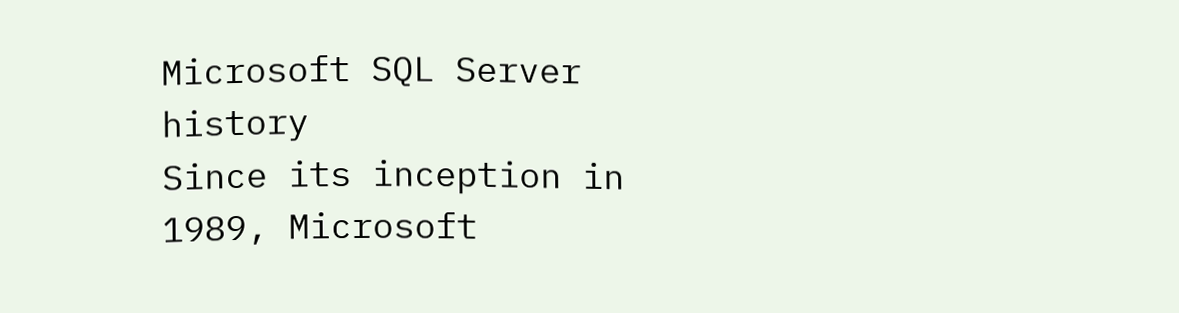Microsoft SQL Server history
Since its inception in 1989, Microsoft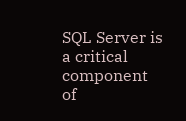SQL Server is a critical component of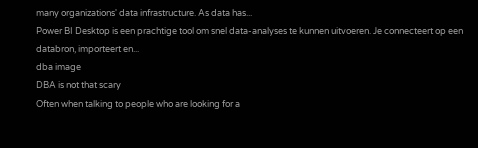many organizations' data infrastructure. As data has...
Power BI Desktop is een prachtige tool om snel data-analyses te kunnen uitvoeren. Je connecteert op een databron, importeert en...
dba image
DBA is not that scary
Often when talking to people who are looking for a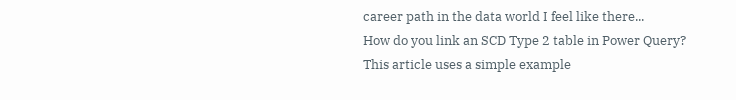career path in the data world I feel like there...
How do you link an SCD Type 2 table in Power Query?
This article uses a simple example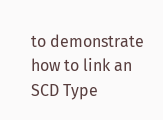to demonstrate how to link an SCD Type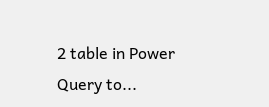2 table in Power Query to...